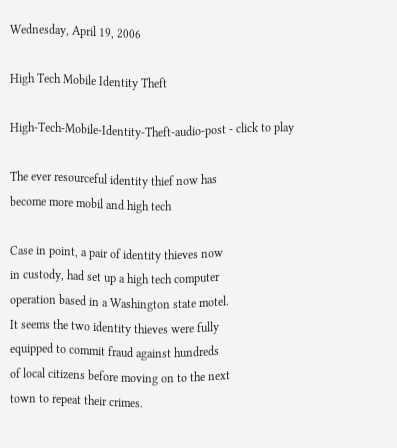Wednesday, April 19, 2006

High Tech Mobile Identity Theft

High-Tech-Mobile-Identity-Theft-audio-post - click to play

The ever resourceful identity thief now has
become more mobil and high tech

Case in point, a pair of identity thieves now
in custody, had set up a high tech computer
operation based in a Washington state motel.
It seems the two identity thieves were fully
equipped to commit fraud against hundreds
of local citizens before moving on to the next
town to repeat their crimes.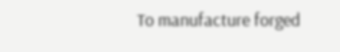To manufacture forged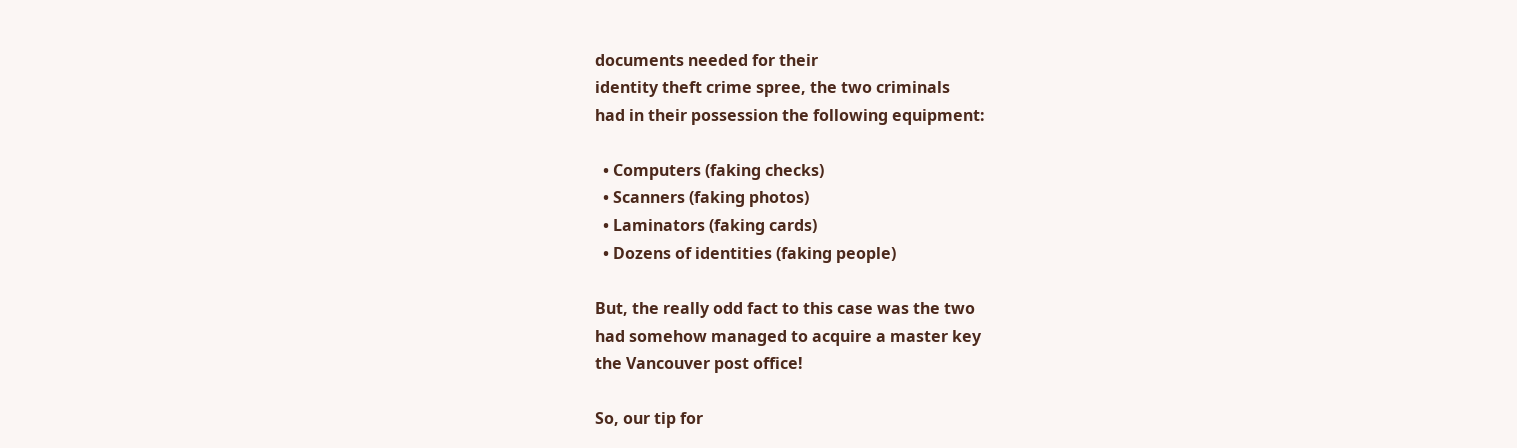documents needed for their
identity theft crime spree, the two criminals
had in their possession the following equipment:

  • Computers (faking checks)
  • Scanners (faking photos)
  • Laminators (faking cards)
  • Dozens of identities (faking people)

But, the really odd fact to this case was the two
had somehow managed to acquire a master key
the Vancouver post office!

So, our tip for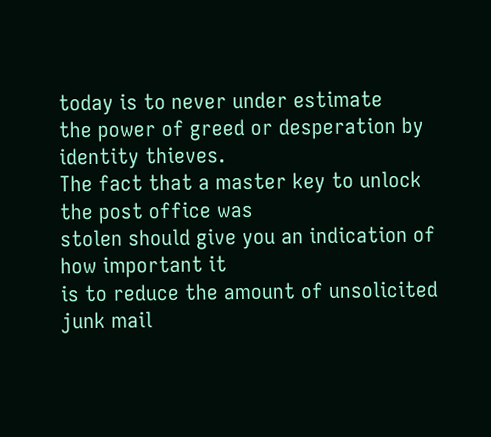today is to never under estimate
the power of greed or desperation by identity thieves.
The fact that a master key to unlock the post office was
stolen should give you an indication of how important it
is to reduce the amount of unsolicited junk mail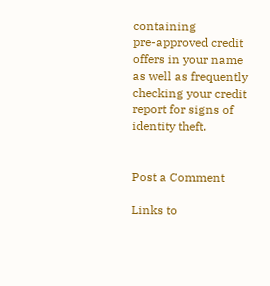containing
pre-approved credit offers in your name as well as frequently
checking your credit report for signs of identity theft.


Post a Comment

Links to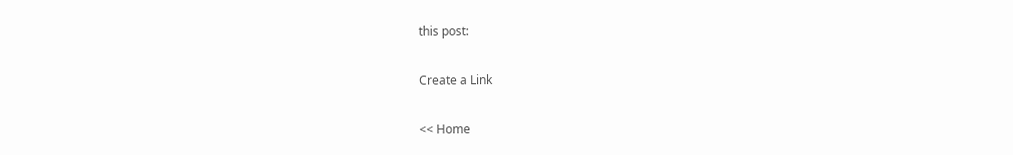this post:

Create a Link

<< Home